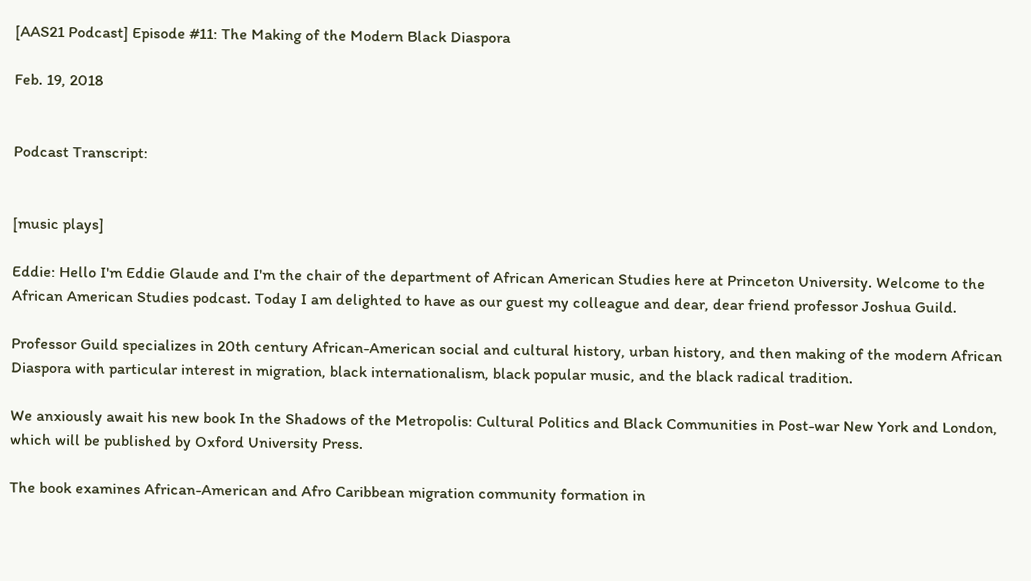[AAS21 Podcast] Episode #11: The Making of the Modern Black Diaspora

Feb. 19, 2018


Podcast Transcript:


[music plays]

Eddie: Hello I'm Eddie Glaude and I'm the chair of the department of African American Studies here at Princeton University. Welcome to the African American Studies podcast. Today I am delighted to have as our guest my colleague and dear, dear friend professor Joshua Guild.

Professor Guild specializes in 20th century African-American social and cultural history, urban history, and then making of the modern African Diaspora with particular interest in migration, black internationalism, black popular music, and the black radical tradition.

We anxiously await his new book In the Shadows of the Metropolis: Cultural Politics and Black Communities in Post-war New York and London, which will be published by Oxford University Press.

The book examines African-American and Afro Caribbean migration community formation in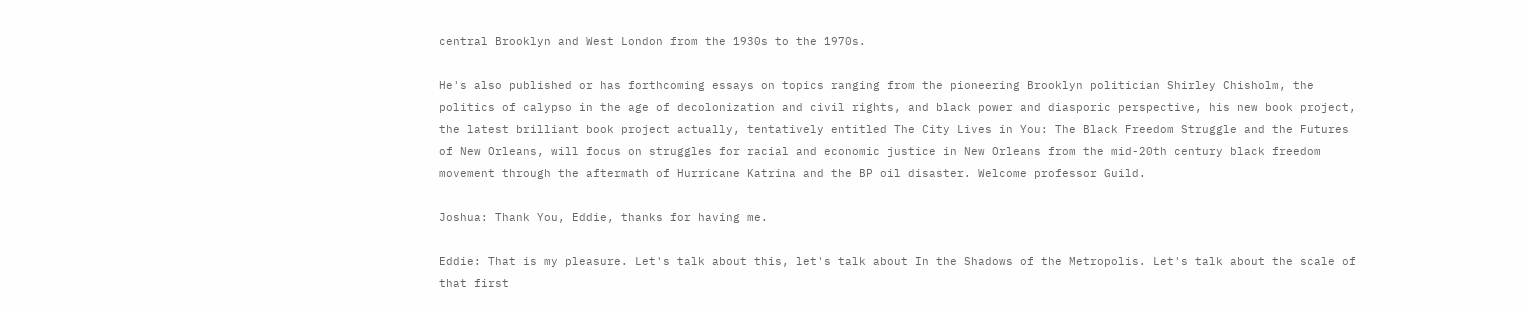central Brooklyn and West London from the 1930s to the 1970s.

He's also published or has forthcoming essays on topics ranging from the pioneering Brooklyn politician Shirley Chisholm, the politics of calypso in the age of decolonization and civil rights, and black power and diasporic perspective, his new book project, the latest brilliant book project actually, tentatively entitled The City Lives in You: The Black Freedom Struggle and the Futures of New Orleans, will focus on struggles for racial and economic justice in New Orleans from the mid-20th century black freedom movement through the aftermath of Hurricane Katrina and the BP oil disaster. Welcome professor Guild.

Joshua: Thank You, Eddie, thanks for having me.

Eddie: That is my pleasure. Let's talk about this, let's talk about In the Shadows of the Metropolis. Let's talk about the scale of that first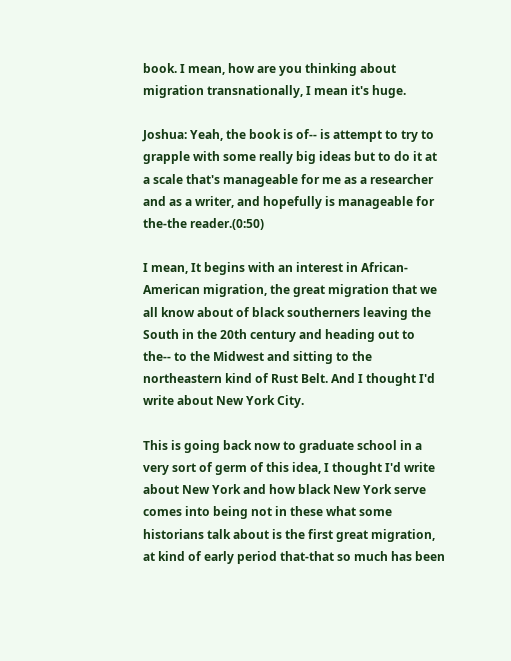book. I mean, how are you thinking about migration transnationally, I mean it's huge.

Joshua: Yeah, the book is of-- is attempt to try to grapple with some really big ideas but to do it at a scale that's manageable for me as a researcher and as a writer, and hopefully is manageable for the-the reader.(0:50)

I mean, It begins with an interest in African-American migration, the great migration that we all know about of black southerners leaving the South in the 20th century and heading out to the-- to the Midwest and sitting to the northeastern kind of Rust Belt. And I thought I'd write about New York City.

This is going back now to graduate school in a very sort of germ of this idea, I thought I'd write about New York and how black New York serve comes into being not in these what some historians talk about is the first great migration, at kind of early period that-that so much has been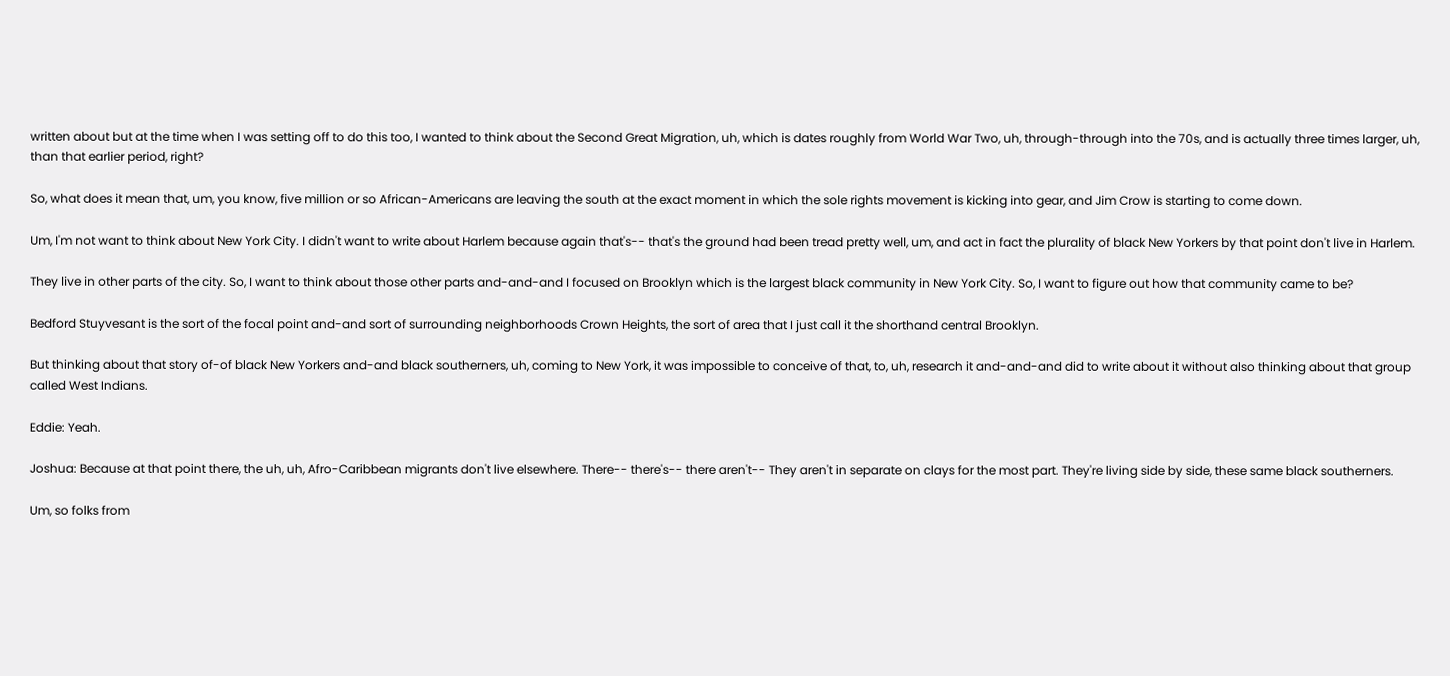written about but at the time when I was setting off to do this too, I wanted to think about the Second Great Migration, uh, which is dates roughly from World War Two, uh, through-through into the 70s, and is actually three times larger, uh, than that earlier period, right?

So, what does it mean that, um, you know, five million or so African-Americans are leaving the south at the exact moment in which the sole rights movement is kicking into gear, and Jim Crow is starting to come down.

Um, I'm not want to think about New York City. I didn't want to write about Harlem because again that's-- that's the ground had been tread pretty well, um, and act in fact the plurality of black New Yorkers by that point don't live in Harlem.

They live in other parts of the city. So, I want to think about those other parts and-and-and I focused on Brooklyn which is the largest black community in New York City. So, I want to figure out how that community came to be?

Bedford Stuyvesant is the sort of the focal point and-and sort of surrounding neighborhoods Crown Heights, the sort of area that I just call it the shorthand central Brooklyn.

But thinking about that story of-of black New Yorkers and-and black southerners, uh, coming to New York, it was impossible to conceive of that, to, uh, research it and-and-and did to write about it without also thinking about that group called West Indians.

Eddie: Yeah.

Joshua: Because at that point there, the uh, uh, Afro-Caribbean migrants don't live elsewhere. There-- there's-- there aren't-- They aren't in separate on clays for the most part. They're living side by side, these same black southerners.

Um, so folks from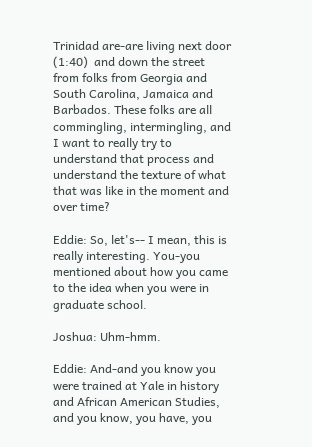Trinidad are-are living next door (1:40)  and down the street from folks from Georgia and South Carolina, Jamaica and Barbados. These folks are all commingling, intermingling, and I want to really try to understand that process and understand the texture of what that was like in the moment and over time?

Eddie: So, let's-- I mean, this is really interesting. You-you mentioned about how you came to the idea when you were in graduate school.

Joshua: Uhm-hmm.

Eddie: And-and you know you were trained at Yale in history and African American Studies, and you know, you have, you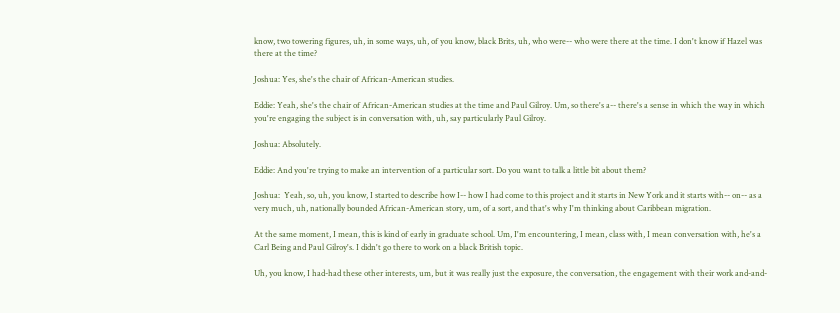know, two towering figures, uh, in some ways, uh, of you know, black Brits, uh, who were-- who were there at the time. I don't know if Hazel was there at the time?

Joshua: Yes, she's the chair of African-American studies.

Eddie: Yeah, she's the chair of African-American studies at the time and Paul Gilroy. Um, so there's a-- there's a sense in which the way in which you're engaging the subject is in conversation with, uh, say particularly Paul Gilroy.

Joshua: Absolutely.

Eddie: And you're trying to make an intervention of a particular sort. Do you want to talk a little bit about them?

Joshua:  Yeah, so, uh, you know, I started to describe how I-- how I had come to this project and it starts in New York and it starts with-- on-- as a very much, uh, nationally bounded African-American story, um, of a sort, and that's why I'm thinking about Caribbean migration.

At the same moment, I mean, this is kind of early in graduate school. Um, I'm encountering, I mean, class with, I mean conversation with, he's a Carl Being and Paul Gilroy's. I didn't go there to work on a black British topic.

Uh, you know, I had-had these other interests, um, but it was really just the exposure, the conversation, the engagement with their work and-and-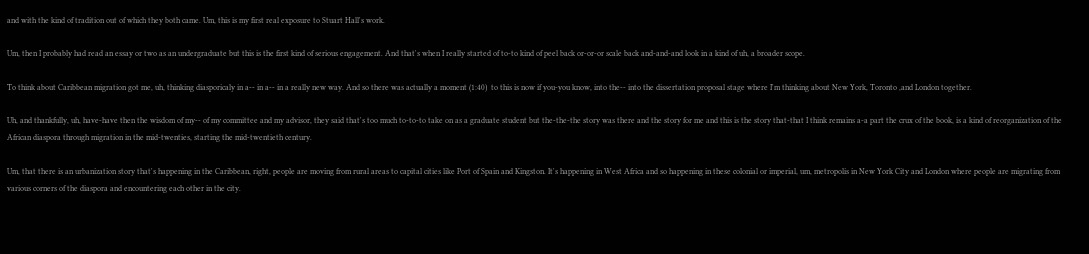and with the kind of tradition out of which they both came. Um, this is my first real exposure to Stuart Hall's work.

Um, then I probably had read an essay or two as an undergraduate but this is the first kind of serious engagement. And that's when I really started of to-to kind of peel back or-or-or scale back and-and-and look in a kind of uh, a broader scope.

To think about Caribbean migration got me, uh, thinking diasporicaly in a-- in a-- in a really new way. And so there was actually a moment (1:40)  to this is now if you-you know, into the-- into the dissertation proposal stage where I'm thinking about New York, Toronto ,and London together.

Uh, and thankfully, uh, have-have then the wisdom of my-- of my committee and my advisor, they said that's too much to-to-to take on as a graduate student but the-the-the story was there and the story for me and this is the story that-that I think remains a-a part the crux of the book, is a kind of reorganization of the African diaspora through migration in the mid-twenties, starting the mid-twentieth century.

Um, that there is an urbanization story that's happening in the Caribbean, right, people are moving from rural areas to capital cities like Port of Spain and Kingston. It's happening in West Africa and so happening in these colonial or imperial, um, metropolis in New York City and London where people are migrating from various corners of the diaspora and encountering each other in the city.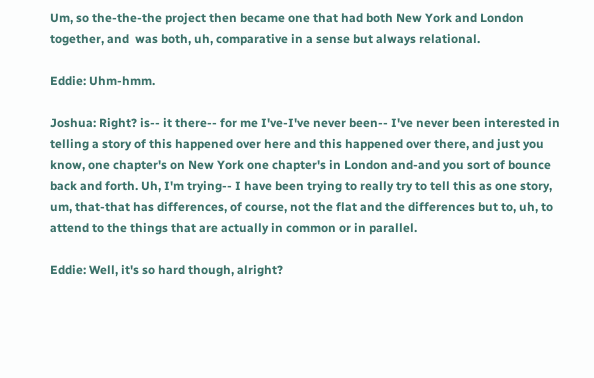Um, so the-the-the project then became one that had both New York and London together, and  was both, uh, comparative in a sense but always relational.

Eddie: Uhm-hmm.

Joshua: Right? is-- it there-- for me I've-I've never been-- I've never been interested in telling a story of this happened over here and this happened over there, and just you know, one chapter's on New York one chapter's in London and-and you sort of bounce back and forth. Uh, I'm trying-- I have been trying to really try to tell this as one story, um, that-that has differences, of course, not the flat and the differences but to, uh, to attend to the things that are actually in common or in parallel.

Eddie: Well, it's so hard though, alright?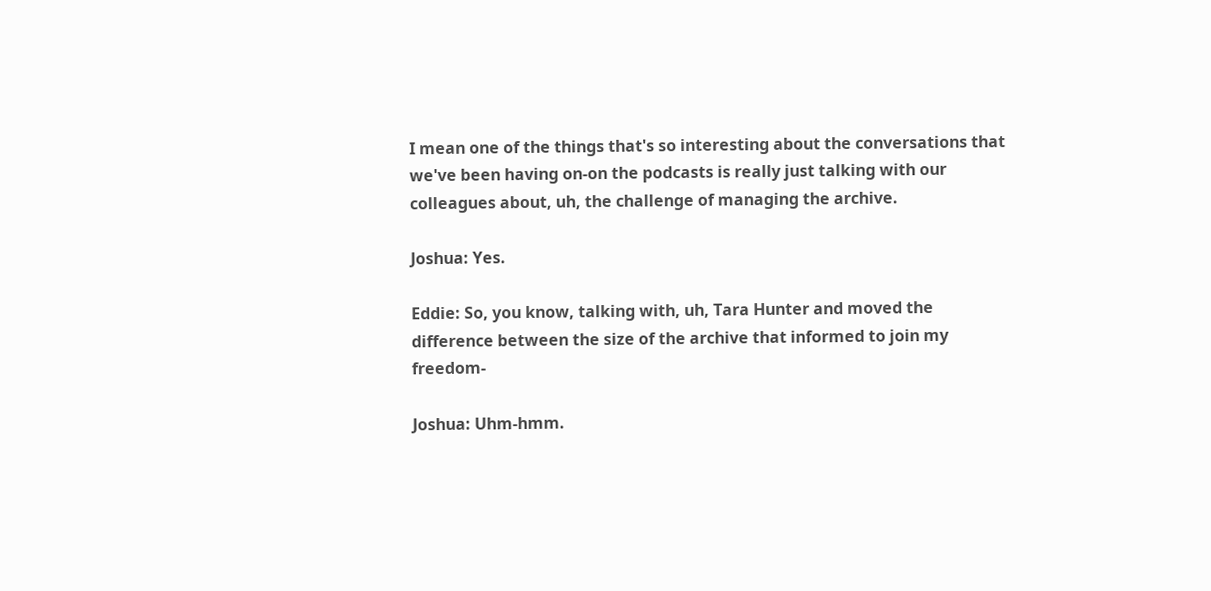I mean one of the things that's so interesting about the conversations that we've been having on-on the podcasts is really just talking with our colleagues about, uh, the challenge of managing the archive.

Joshua: Yes.

Eddie: So, you know, talking with, uh, Tara Hunter and moved the difference between the size of the archive that informed to join my freedom-

Joshua: Uhm-hmm.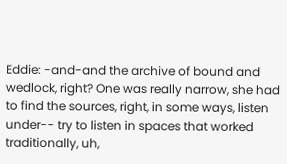Eddie: -and-and the archive of bound and wedlock, right? One was really narrow, she had to find the sources, right, in some ways, listen under-- try to listen in spaces that worked traditionally, uh,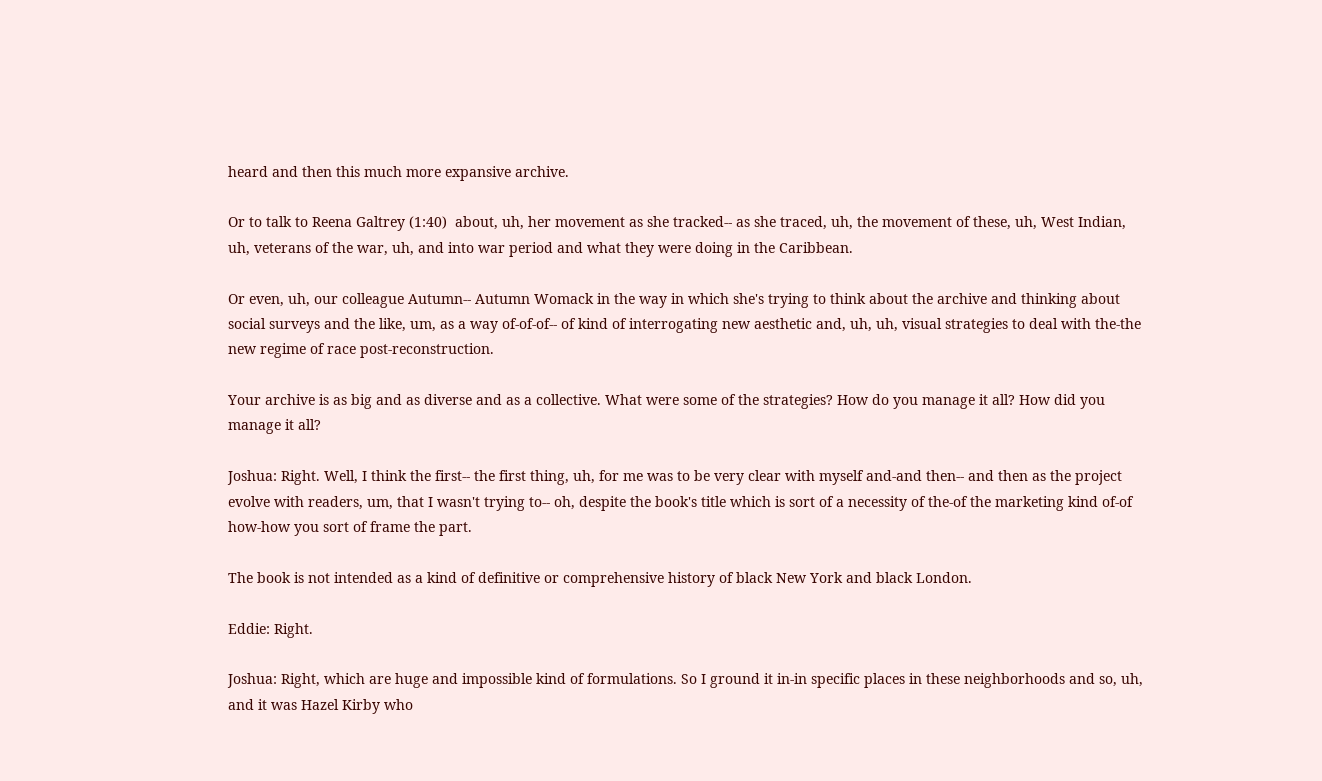heard and then this much more expansive archive.

Or to talk to Reena Galtrey (1:40)  about, uh, her movement as she tracked-- as she traced, uh, the movement of these, uh, West Indian, uh, veterans of the war, uh, and into war period and what they were doing in the Caribbean.

Or even, uh, our colleague Autumn-- Autumn Womack in the way in which she's trying to think about the archive and thinking about social surveys and the like, um, as a way of-of-of-- of kind of interrogating new aesthetic and, uh, uh, visual strategies to deal with the-the new regime of race post-reconstruction.

Your archive is as big and as diverse and as a collective. What were some of the strategies? How do you manage it all? How did you manage it all?

Joshua: Right. Well, I think the first-- the first thing, uh, for me was to be very clear with myself and-and then-- and then as the project evolve with readers, um, that I wasn't trying to-- oh, despite the book's title which is sort of a necessity of the-of the marketing kind of-of how-how you sort of frame the part.

The book is not intended as a kind of definitive or comprehensive history of black New York and black London.

Eddie: Right.

Joshua: Right, which are huge and impossible kind of formulations. So I ground it in-in specific places in these neighborhoods and so, uh, and it was Hazel Kirby who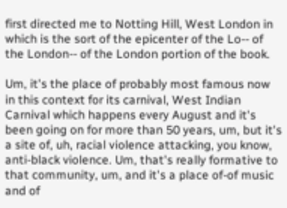first directed me to Notting Hill, West London in which is the sort of the epicenter of the Lo-- of the London-- of the London portion of the book.

Um, it's the place of probably most famous now in this context for its carnival, West Indian Carnival which happens every August and it's been going on for more than 50 years, um, but it's a site of, uh, racial violence attacking, you know, anti-black violence. Um, that's really formative to that community, um, and it's a place of-of music and of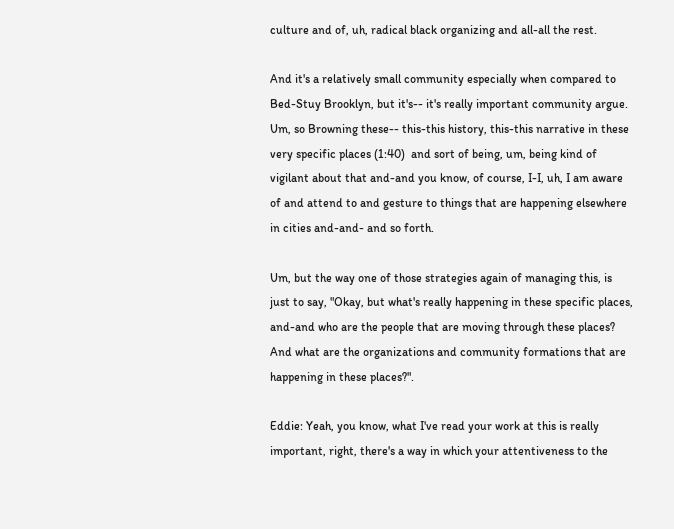culture and of, uh, radical black organizing and all-all the rest.

And it's a relatively small community especially when compared to Bed-Stuy Brooklyn, but it's-- it's really important community argue. Um, so Browning these-- this-this history, this-this narrative in these very specific places (1:40)  and sort of being, um, being kind of vigilant about that and-and you know, of course, I-I, uh, I am aware of and attend to and gesture to things that are happening elsewhere in cities and-and- and so forth.

Um, but the way one of those strategies again of managing this, is just to say, "Okay, but what's really happening in these specific places, and-and who are the people that are moving through these places? And what are the organizations and community formations that are happening in these places?".

Eddie: Yeah, you know, what I've read your work at this is really important, right, there's a way in which your attentiveness to the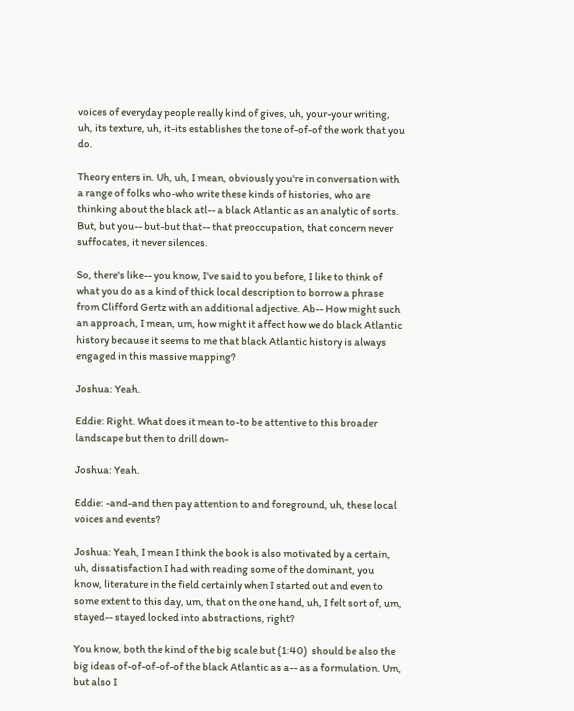voices of everyday people really kind of gives, uh, your-your writing, uh, its texture, uh, it-its establishes the tone of-of-of the work that you do.

Theory enters in. Uh, uh, I mean, obviously you're in conversation with a range of folks who-who write these kinds of histories, who are thinking about the black atl-- a black Atlantic as an analytic of sorts. But, but you-- but-but that-- that preoccupation, that concern never suffocates, it never silences.

So, there's like-- you know, I've said to you before, I like to think of what you do as a kind of thick local description to borrow a phrase from Clifford Gertz with an additional adjective. Ab-- How might such an approach, I mean, um, how might it affect how we do black Atlantic history because it seems to me that black Atlantic history is always engaged in this massive mapping?

Joshua: Yeah.

Eddie: Right. What does it mean to-to be attentive to this broader landscape but then to drill down-

Joshua: Yeah.

Eddie: -and-and then pay attention to and foreground, uh, these local voices and events?

Joshua: Yeah, I mean I think the book is also motivated by a certain, uh, dissatisfaction I had with reading some of the dominant, you know, literature in the field certainly when I started out and even to some extent to this day, um, that on the one hand, uh, I felt sort of, um, stayed-- stayed locked into abstractions, right?

You know, both the kind of the big scale but (1:40)  should be also the big ideas of-of-of-of-of the black Atlantic as a-- as a formulation. Um, but also I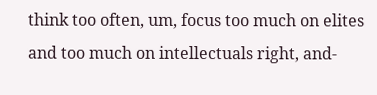think too often, um, focus too much on elites and too much on intellectuals right, and-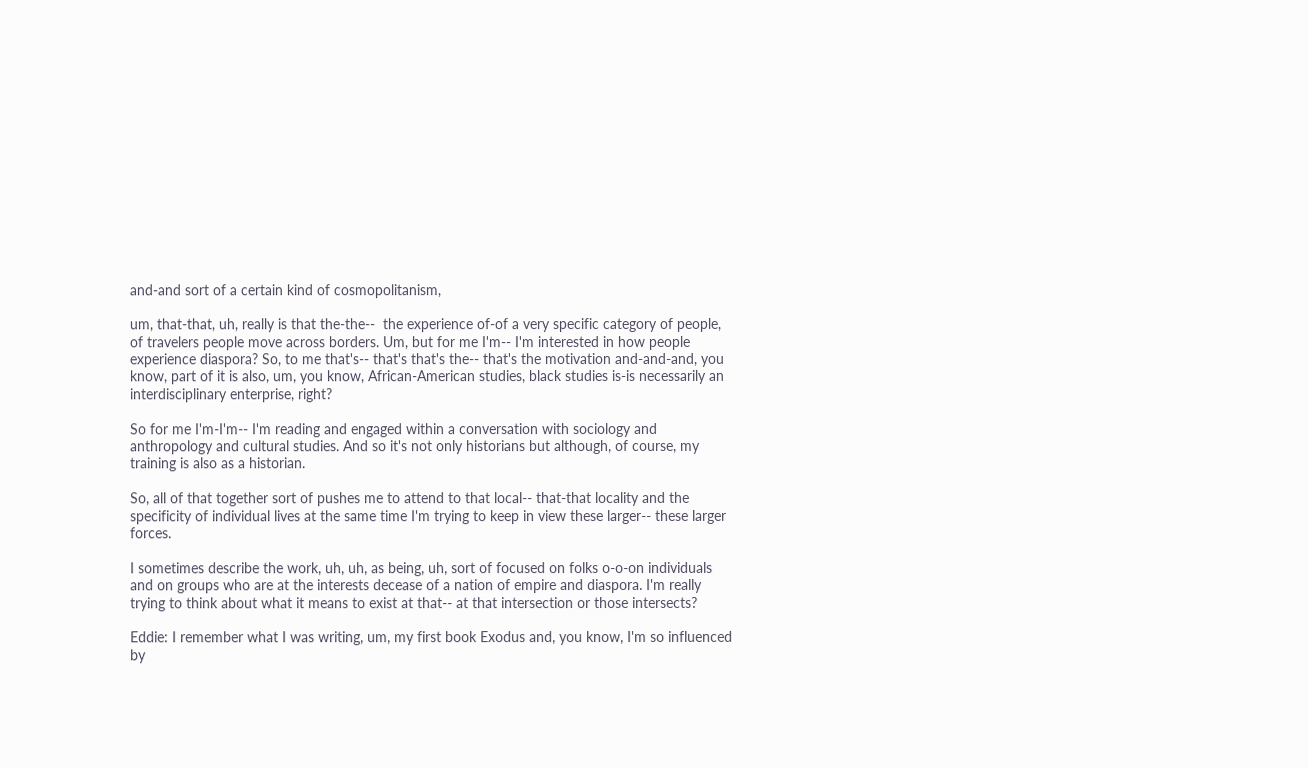and-and sort of a certain kind of cosmopolitanism,

um, that-that, uh, really is that the-the--  the experience of-of a very specific category of people, of travelers people move across borders. Um, but for me I'm-- I'm interested in how people experience diaspora? So, to me that's-- that's that's the-- that's the motivation and-and-and, you know, part of it is also, um, you know, African-American studies, black studies is-is necessarily an interdisciplinary enterprise, right?

So for me I'm-I'm-- I'm reading and engaged within a conversation with sociology and anthropology and cultural studies. And so it's not only historians but although, of course, my training is also as a historian.

So, all of that together sort of pushes me to attend to that local-- that-that locality and the specificity of individual lives at the same time I'm trying to keep in view these larger-- these larger forces.

I sometimes describe the work, uh, uh, as being, uh, sort of focused on folks o-o-on individuals and on groups who are at the interests decease of a nation of empire and diaspora. I'm really trying to think about what it means to exist at that-- at that intersection or those intersects?

Eddie: I remember what I was writing, um, my first book Exodus and, you know, I'm so influenced by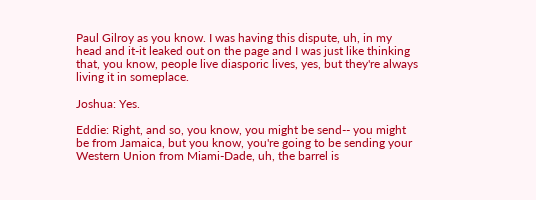Paul Gilroy as you know. I was having this dispute, uh, in my head and it-it leaked out on the page and I was just like thinking that, you know, people live diasporic lives, yes, but they're always living it in someplace.

Joshua: Yes.

Eddie: Right, and so, you know, you might be send-- you might be from Jamaica, but you know, you're going to be sending your Western Union from Miami-Dade, uh, the barrel is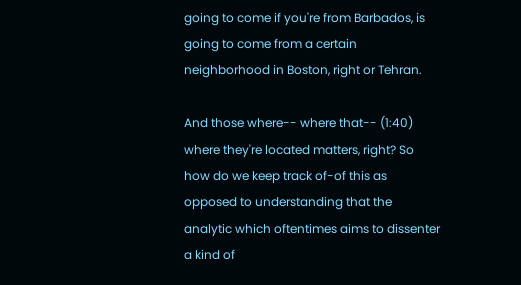going to come if you're from Barbados, is going to come from a certain neighborhood in Boston, right or Tehran.

And those where-- where that-- (1:40)  where they're located matters, right? So how do we keep track of-of this as opposed to understanding that the analytic which oftentimes aims to dissenter a kind of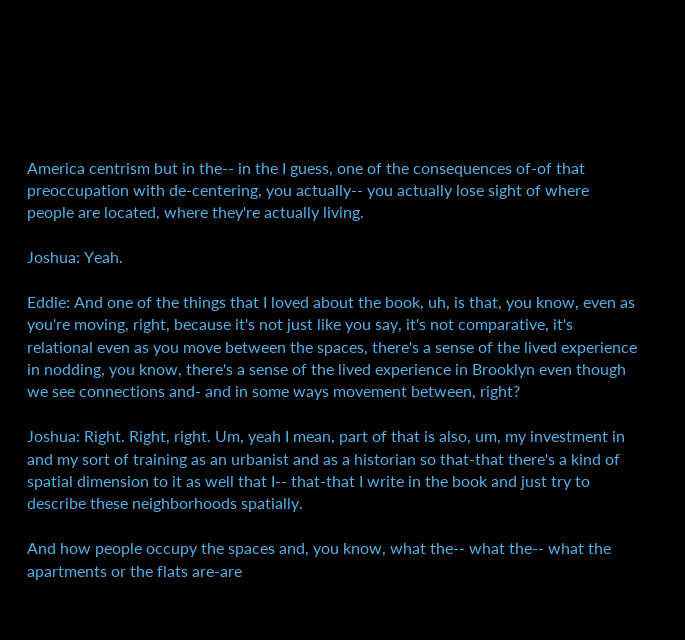America centrism but in the-- in the I guess, one of the consequences of-of that preoccupation with de-centering, you actually-- you actually lose sight of where people are located, where they're actually living.

Joshua: Yeah.

Eddie: And one of the things that I loved about the book, uh, is that, you know, even as you're moving, right, because it's not just like you say, it's not comparative, it's relational even as you move between the spaces, there's a sense of the lived experience in nodding, you know, there's a sense of the lived experience in Brooklyn even though we see connections and- and in some ways movement between, right?

Joshua: Right. Right, right. Um, yeah I mean, part of that is also, um, my investment in and my sort of training as an urbanist and as a historian so that-that there's a kind of spatial dimension to it as well that I-- that-that I write in the book and just try to describe these neighborhoods spatially.

And how people occupy the spaces and, you know, what the-- what the-- what the apartments or the flats are-are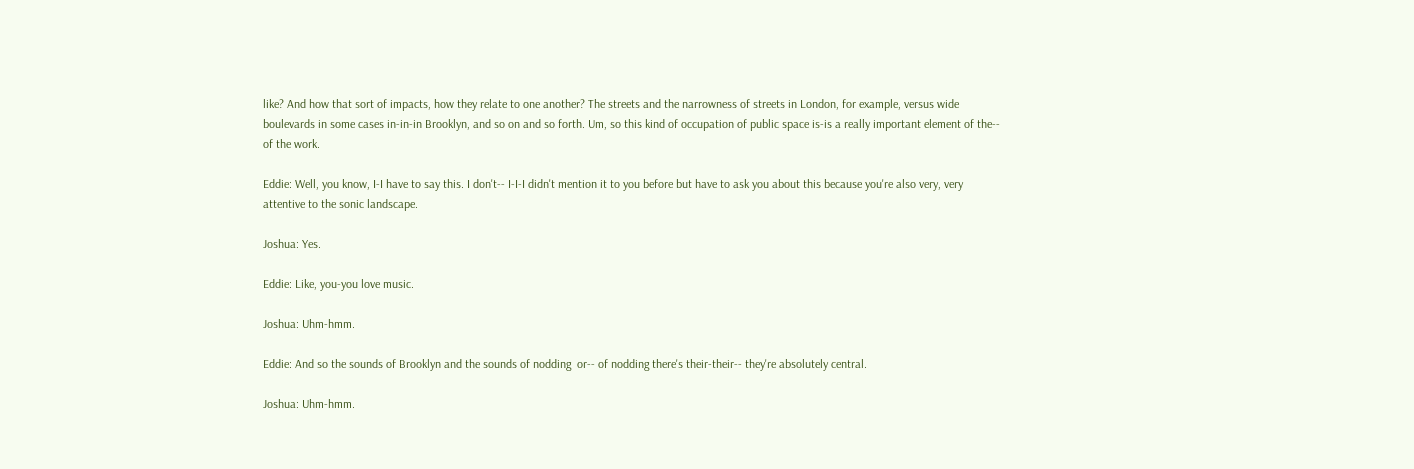like? And how that sort of impacts, how they relate to one another? The streets and the narrowness of streets in London, for example, versus wide boulevards in some cases in-in-in Brooklyn, and so on and so forth. Um, so this kind of occupation of public space is-is a really important element of the-- of the work.

Eddie: Well, you know, I-I have to say this. I don't-- I-I-I didn't mention it to you before but have to ask you about this because you're also very, very attentive to the sonic landscape.

Joshua: Yes.

Eddie: Like, you-you love music.

Joshua: Uhm-hmm.

Eddie: And so the sounds of Brooklyn and the sounds of nodding  or-- of nodding there's their-their-- they're absolutely central.

Joshua: Uhm-hmm.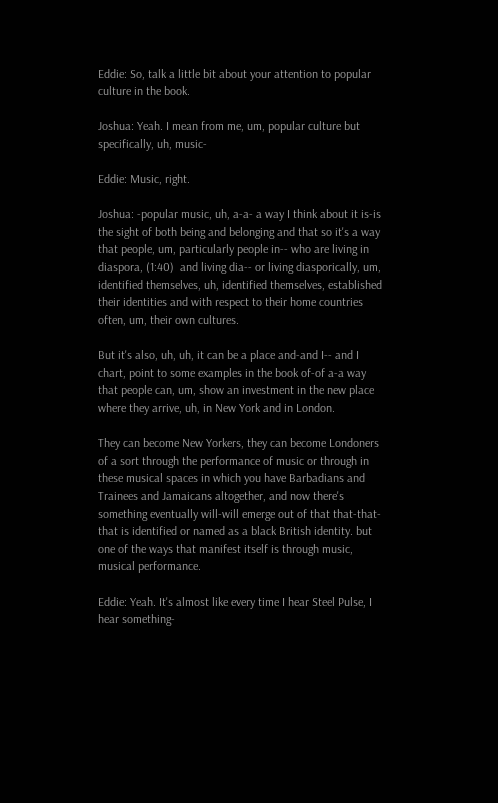Eddie: So, talk a little bit about your attention to popular culture in the book.

Joshua: Yeah. I mean from me, um, popular culture but specifically, uh, music-

Eddie: Music, right.

Joshua: -popular music, uh, a-a- a way I think about it is-is the sight of both being and belonging and that so it's a way that people, um, particularly people in-- who are living in diaspora, (1:40)  and living dia-- or living diasporically, um, identified themselves, uh, identified themselves, established their identities and with respect to their home countries often, um, their own cultures.

But it's also, uh, uh, it can be a place and-and I-- and I chart, point to some examples in the book of-of a-a way that people can, um, show an investment in the new place where they arrive, uh, in New York and in London.

They can become New Yorkers, they can become Londoners of a sort through the performance of music or through in these musical spaces in which you have Barbadians and Trainees and Jamaicans altogether, and now there's something eventually will-will emerge out of that that-that-that is identified or named as a black British identity. but one of the ways that manifest itself is through music, musical performance.

Eddie: Yeah. It's almost like every time I hear Steel Pulse, I hear something-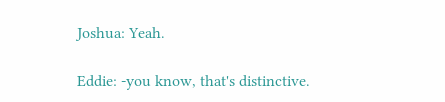Joshua: Yeah.

Eddie: -you know, that's distinctive.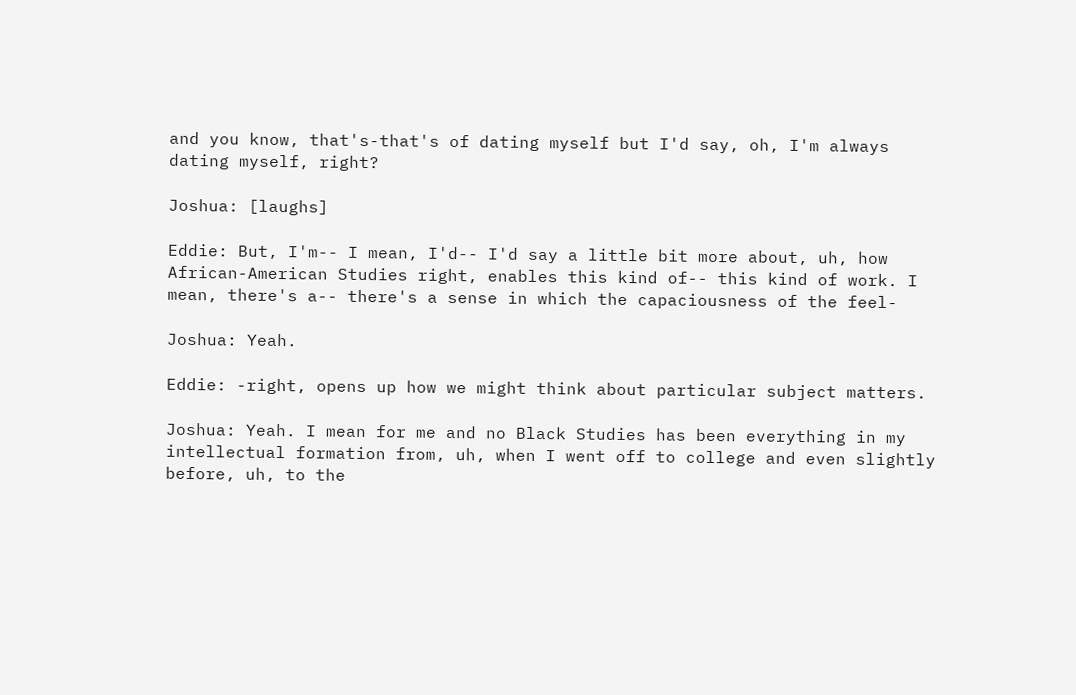and you know, that's-that's of dating myself but I'd say, oh, I'm always dating myself, right?

Joshua: [laughs]

Eddie: But, I'm-- I mean, I'd-- I'd say a little bit more about, uh, how African-American Studies right, enables this kind of-- this kind of work. I mean, there's a-- there's a sense in which the capaciousness of the feel-

Joshua: Yeah.

Eddie: -right, opens up how we might think about particular subject matters.

Joshua: Yeah. I mean for me and no Black Studies has been everything in my intellectual formation from, uh, when I went off to college and even slightly before, uh, to the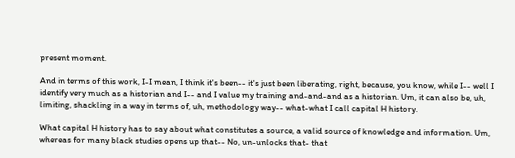present moment.

And in terms of this work, I-I mean, I think it's been-- it's just been liberating, right, because, you know, while I-- well I identify very much as a historian and I-- and I value my training and-and-and as a historian. Um, it can also be, uh, limiting, shackling in a way in terms of, uh, methodology way-- what-what I call capital H history.

What capital H history has to say about what constitutes a source, a valid source of knowledge and information. Um, whereas for many black studies opens up that-- No, un-unlocks that- that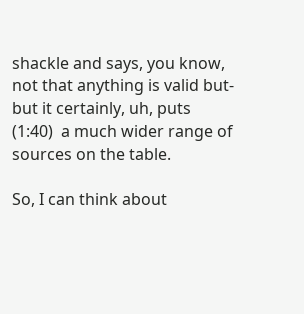shackle and says, you know, not that anything is valid but-but it certainly, uh, puts (1:40)  a much wider range of sources on the table.

So, I can think about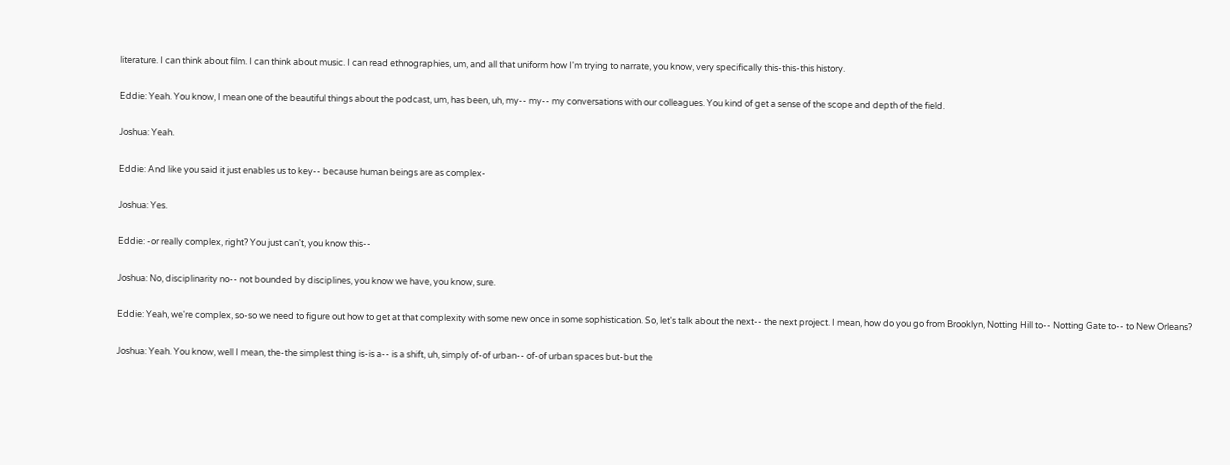literature. I can think about film. I can think about music. I can read ethnographies, um, and all that uniform how I'm trying to narrate, you know, very specifically this-this-this history.

Eddie: Yeah. You know, I mean one of the beautiful things about the podcast, um, has been, uh, my-- my-- my conversations with our colleagues. You kind of get a sense of the scope and depth of the field.

Joshua: Yeah.

Eddie: And like you said it just enables us to key-- because human beings are as complex-

Joshua: Yes.

Eddie: -or really complex, right? You just can't, you know this--

Joshua: No, disciplinarity no-- not bounded by disciplines, you know we have, you know, sure.

Eddie: Yeah, we're complex, so-so we need to figure out how to get at that complexity with some new once in some sophistication. So, let's talk about the next-- the next project. I mean, how do you go from Brooklyn, Notting Hill to-- Notting Gate to-- to New Orleans?

Joshua: Yeah. You know, well I mean, the-the simplest thing is-is a-- is a shift, uh, simply of-of urban-- of-of urban spaces but-but the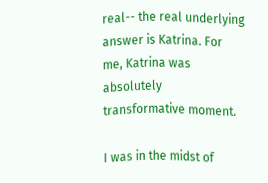real-- the real underlying answer is Katrina. For me, Katrina was absolutely transformative moment.

I was in the midst of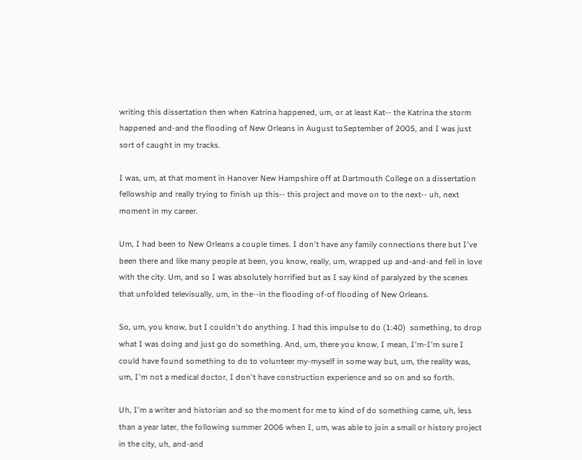writing this dissertation then when Katrina happened, um, or at least Kat-- the Katrina the storm happened and-and the flooding of New Orleans in August toSeptember of 2005, and I was just sort of caught in my tracks.

I was, um, at that moment in Hanover New Hampshire off at Dartmouth College on a dissertation fellowship and really trying to finish up this-- this project and move on to the next-- uh, next moment in my career.

Um, I had been to New Orleans a couple times. I don't have any family connections there but I've been there and like many people at been, you know, really, um, wrapped up and-and-and fell in love with the city. Um, and so I was absolutely horrified but as I say kind of paralyzed by the scenes that unfolded televisually, um, in the--in the flooding of-of flooding of New Orleans.

So, um, you know, but I couldn't do anything. I had this impulse to do (1:40)  something, to drop what I was doing and just go do something. And, um, there you know, I mean, I'm-I'm sure I could have found something to do to volunteer my-myself in some way but, um, the reality was, um, I'm not a medical doctor, I don't have construction experience and so on and so forth.

Uh, I'm a writer and historian and so the moment for me to kind of do something came, uh, less than a year later, the following summer 2006 when I, um, was able to join a small or history project in the city, uh, and-and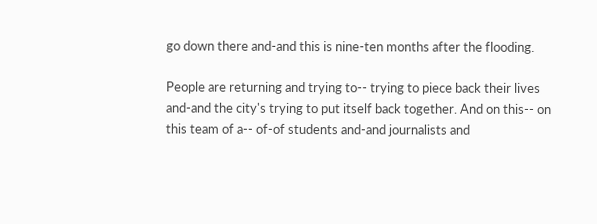go down there and-and this is nine-ten months after the flooding.

People are returning and trying to-- trying to piece back their lives and-and the city's trying to put itself back together. And on this-- on this team of a-- of-of students and-and journalists and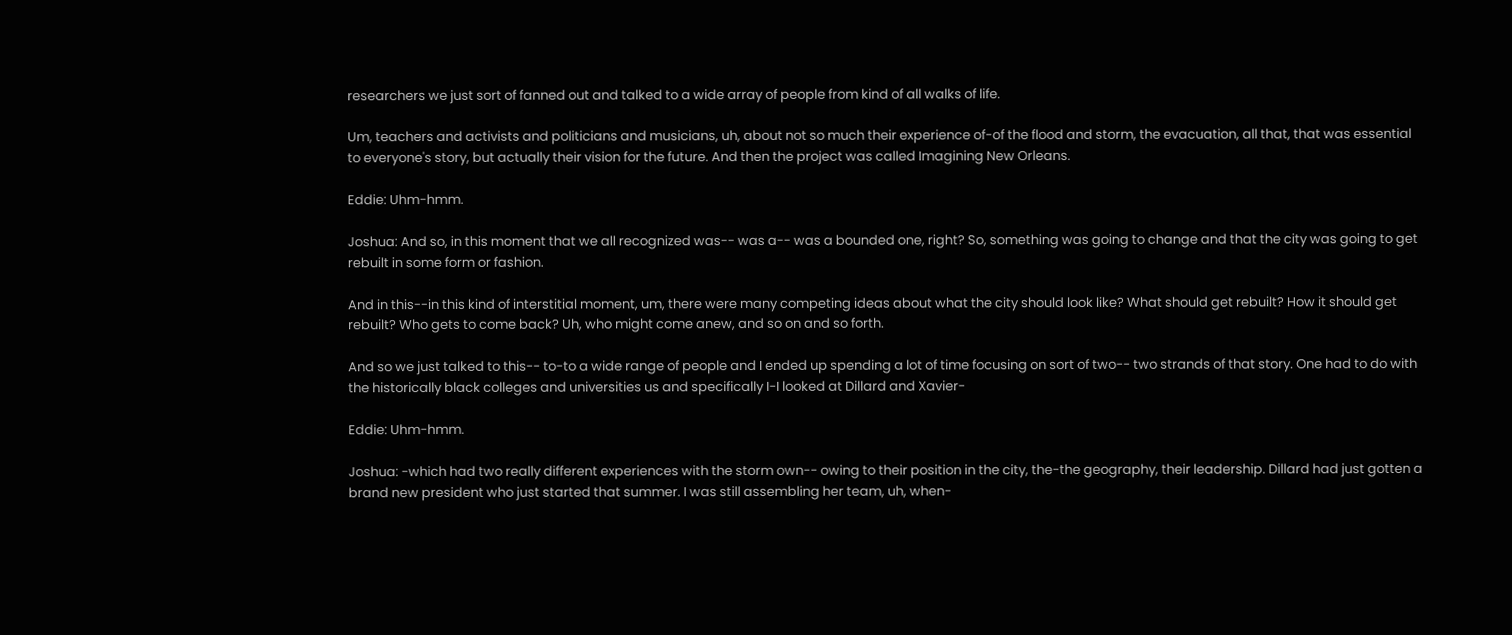researchers we just sort of fanned out and talked to a wide array of people from kind of all walks of life.

Um, teachers and activists and politicians and musicians, uh, about not so much their experience of-of the flood and storm, the evacuation, all that, that was essential to everyone's story, but actually their vision for the future. And then the project was called Imagining New Orleans.

Eddie: Uhm-hmm.

Joshua: And so, in this moment that we all recognized was-- was a-- was a bounded one, right? So, something was going to change and that the city was going to get rebuilt in some form or fashion.

And in this--in this kind of interstitial moment, um, there were many competing ideas about what the city should look like? What should get rebuilt? How it should get rebuilt? Who gets to come back? Uh, who might come anew, and so on and so forth.

And so we just talked to this-- to-to a wide range of people and I ended up spending a lot of time focusing on sort of two-- two strands of that story. One had to do with the historically black colleges and universities us and specifically I-I looked at Dillard and Xavier-

Eddie: Uhm-hmm.

Joshua: -which had two really different experiences with the storm own-- owing to their position in the city, the-the geography, their leadership. Dillard had just gotten a brand new president who just started that summer. I was still assembling her team, uh, when-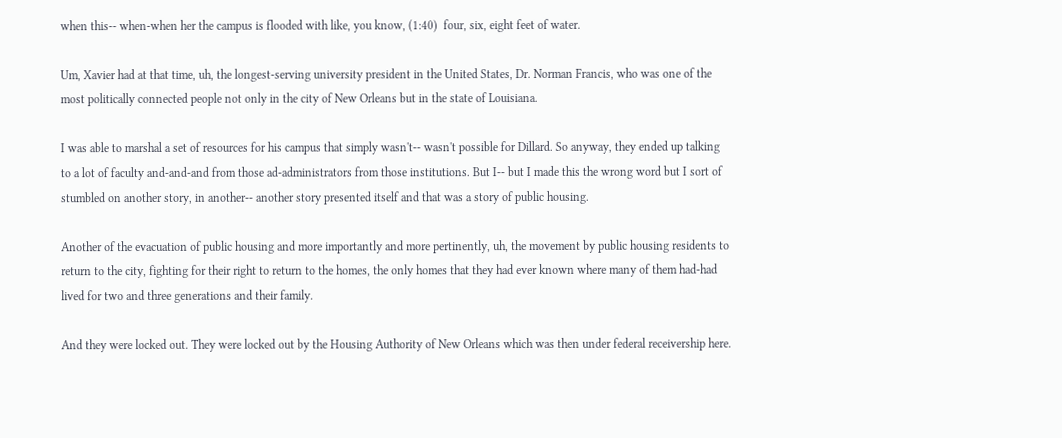when this-- when-when her the campus is flooded with like, you know, (1:40)  four, six, eight feet of water.

Um, Xavier had at that time, uh, the longest-serving university president in the United States, Dr. Norman Francis, who was one of the most politically connected people not only in the city of New Orleans but in the state of Louisiana.

I was able to marshal a set of resources for his campus that simply wasn't-- wasn't possible for Dillard. So anyway, they ended up talking to a lot of faculty and-and-and from those ad-administrators from those institutions. But I-- but I made this the wrong word but I sort of stumbled on another story, in another-- another story presented itself and that was a story of public housing.

Another of the evacuation of public housing and more importantly and more pertinently, uh, the movement by public housing residents to return to the city, fighting for their right to return to the homes, the only homes that they had ever known where many of them had-had lived for two and three generations and their family.

And they were locked out. They were locked out by the Housing Authority of New Orleans which was then under federal receivership here.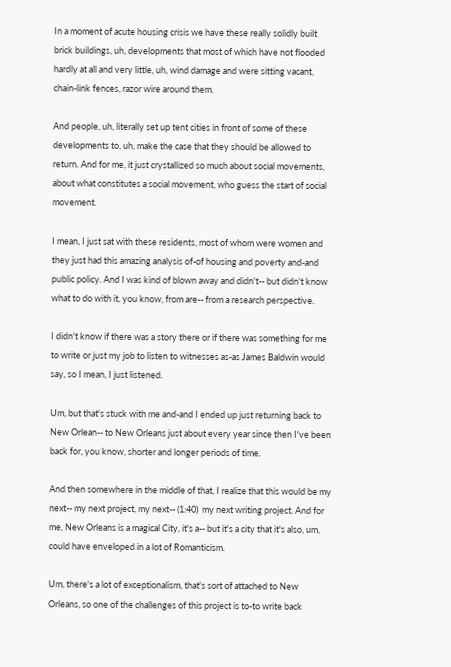In a moment of acute housing crisis we have these really solidly built brick buildings, uh, developments that most of which have not flooded hardly at all and very little, uh, wind damage and were sitting vacant, chain-link fences, razor wire around them.

And people, uh, literally set up tent cities in front of some of these developments to, uh, make the case that they should be allowed to return. And for me, it just crystallized so much about social movements, about what constitutes a social movement, who guess the start of social movement.

I mean, I just sat with these residents, most of whom were women and they just had this amazing analysis of-of housing and poverty and-and public policy. And I was kind of blown away and didn't-- but didn't know what to do with it, you know, from are-- from a research perspective.

I didn't know if there was a story there or if there was something for me to write or just my job to listen to witnesses as-as James Baldwin would say, so I mean, I just listened.

Um, but that's stuck with me and-and I ended up just returning back to New Orlean-- to New Orleans just about every year since then I've been back for, you know, shorter and longer periods of time.

And then somewhere in the middle of that, I realize that this would be my next-- my next project, my next-- (1:40)  my next writing project. And for me, New Orleans is a magical City, it's a-- but it's a city that it's also, um, could have enveloped in a lot of Romanticism.

Um, there's a lot of exceptionalism, that's sort of attached to New Orleans, so one of the challenges of this project is to-to write back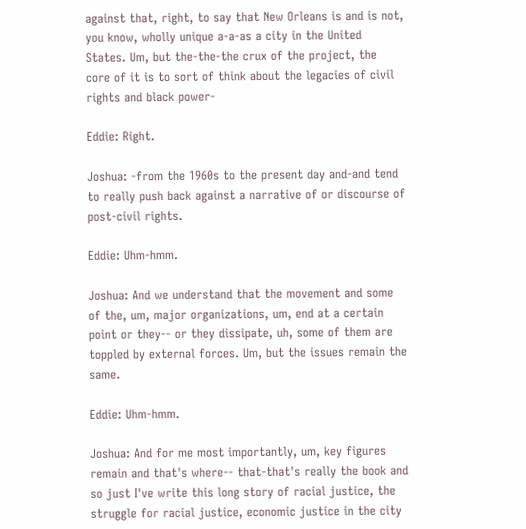against that, right, to say that New Orleans is and is not, you know, wholly unique a-a-as a city in the United States. Um, but the-the-the crux of the project, the core of it is to sort of think about the legacies of civil rights and black power-

Eddie: Right.

Joshua: -from the 1960s to the present day and-and tend to really push back against a narrative of or discourse of post-civil rights.

Eddie: Uhm-hmm.

Joshua: And we understand that the movement and some of the, um, major organizations, um, end at a certain point or they-- or they dissipate, uh, some of them are toppled by external forces. Um, but the issues remain the same.

Eddie: Uhm-hmm.

Joshua: And for me most importantly, um, key figures remain and that's where-- that-that's really the book and so just I've write this long story of racial justice, the struggle for racial justice, economic justice in the city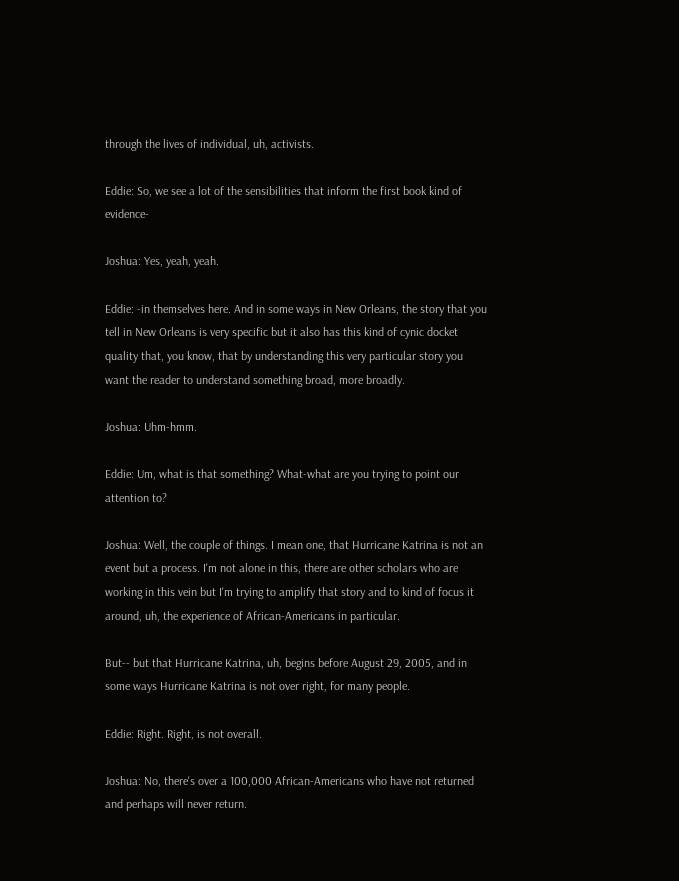through the lives of individual, uh, activists.

Eddie: So, we see a lot of the sensibilities that inform the first book kind of evidence-

Joshua: Yes, yeah, yeah.

Eddie: -in themselves here. And in some ways in New Orleans, the story that you tell in New Orleans is very specific but it also has this kind of cynic docket quality that, you know, that by understanding this very particular story you want the reader to understand something broad, more broadly.

Joshua: Uhm-hmm.

Eddie: Um, what is that something? What-what are you trying to point our attention to?

Joshua: Well, the couple of things. I mean one, that Hurricane Katrina is not an event but a process. I'm not alone in this, there are other scholars who are working in this vein but I'm trying to amplify that story and to kind of focus it around, uh, the experience of African-Americans in particular.

But-- but that Hurricane Katrina, uh, begins before August 29, 2005, and in some ways Hurricane Katrina is not over right, for many people.

Eddie: Right. Right, is not overall.

Joshua: No, there's over a 100,000 African-Americans who have not returned and perhaps will never return.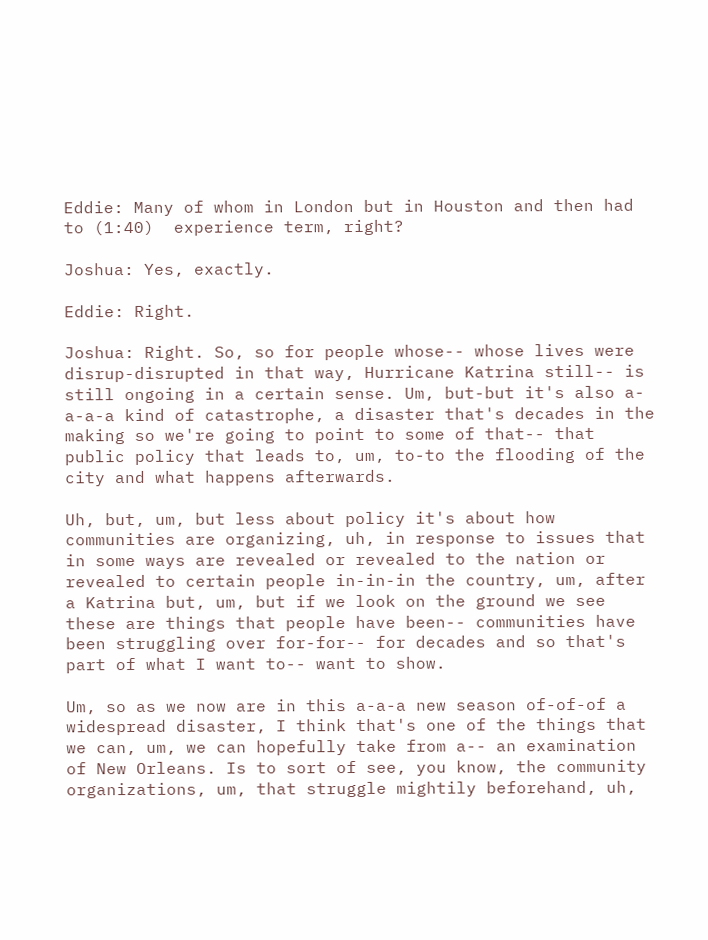Eddie: Many of whom in London but in Houston and then had to (1:40)  experience term, right?

Joshua: Yes, exactly.

Eddie: Right.

Joshua: Right. So, so for people whose-- whose lives were disrup-disrupted in that way, Hurricane Katrina still-- is still ongoing in a certain sense. Um, but-but it's also a-a-a-a kind of catastrophe, a disaster that's decades in the making so we're going to point to some of that-- that public policy that leads to, um, to-to the flooding of the city and what happens afterwards.

Uh, but, um, but less about policy it's about how communities are organizing, uh, in response to issues that in some ways are revealed or revealed to the nation or revealed to certain people in-in-in the country, um, after a Katrina but, um, but if we look on the ground we see these are things that people have been-- communities have been struggling over for-for-- for decades and so that's part of what I want to-- want to show.

Um, so as we now are in this a-a-a new season of-of-of a widespread disaster, I think that's one of the things that we can, um, we can hopefully take from a-- an examination of New Orleans. Is to sort of see, you know, the community organizations, um, that struggle mightily beforehand, uh,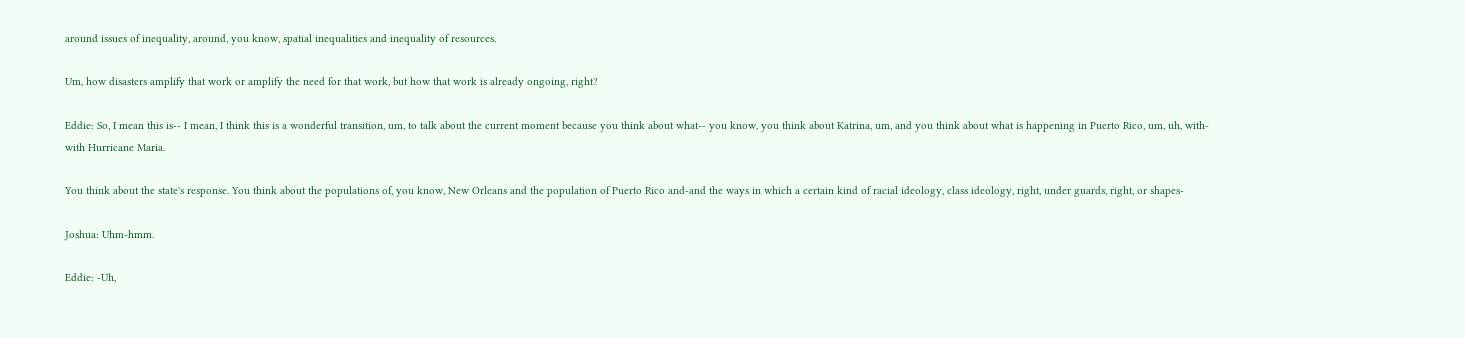around issues of inequality, around, you know, spatial inequalities and inequality of resources.

Um, how disasters amplify that work or amplify the need for that work, but how that work is already ongoing, right?

Eddie: So, I mean this is-- I mean, I think this is a wonderful transition, um, to talk about the current moment because you think about what-- you know, you think about Katrina, um, and you think about what is happening in Puerto Rico, um, uh, with-with Hurricane Maria.

You think about the state's response. You think about the populations of, you know, New Orleans and the population of Puerto Rico and-and the ways in which a certain kind of racial ideology, class ideology, right, under guards, right, or shapes-

Joshua: Uhm-hmm.

Eddie: -Uh,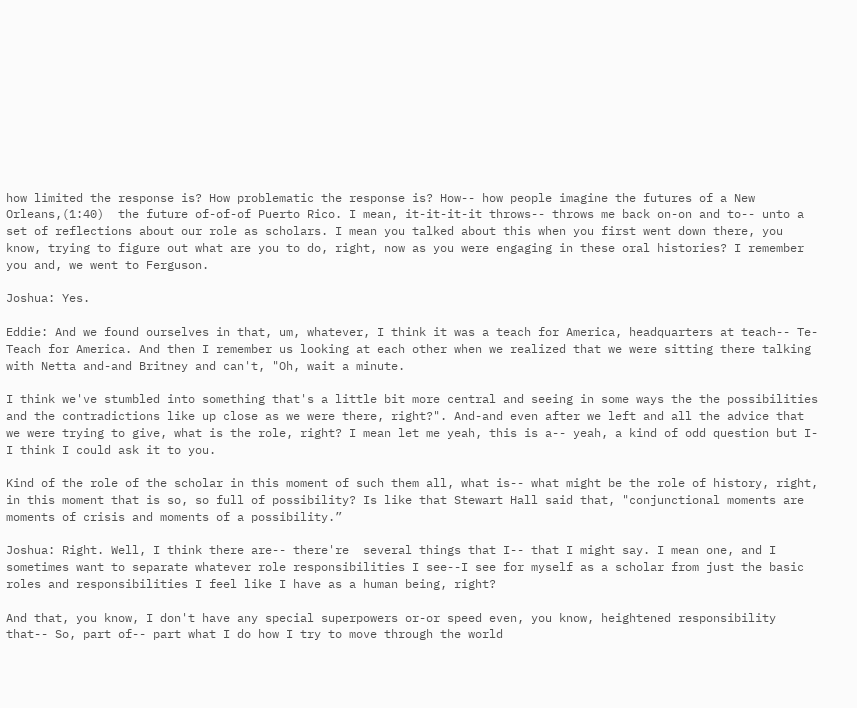how limited the response is? How problematic the response is? How-- how people imagine the futures of a New Orleans,(1:40)  the future of-of-of Puerto Rico. I mean, it-it-it-it throws-- throws me back on-on and to-- unto a set of reflections about our role as scholars. I mean you talked about this when you first went down there, you know, trying to figure out what are you to do, right, now as you were engaging in these oral histories? I remember you and, we went to Ferguson.

Joshua: Yes.

Eddie: And we found ourselves in that, um, whatever, I think it was a teach for America, headquarters at teach-- Te-Teach for America. And then I remember us looking at each other when we realized that we were sitting there talking with Netta and-and Britney and can't, "Oh, wait a minute.

I think we've stumbled into something that's a little bit more central and seeing in some ways the the possibilities and the contradictions like up close as we were there, right?". And-and even after we left and all the advice that we were trying to give, what is the role, right? I mean let me yeah, this is a-- yeah, a kind of odd question but I-I think I could ask it to you.

Kind of the role of the scholar in this moment of such them all, what is-- what might be the role of history, right, in this moment that is so, so full of possibility? Is like that Stewart Hall said that, "conjunctional moments are moments of crisis and moments of a possibility.”

Joshua: Right. Well, I think there are-- there're  several things that I-- that I might say. I mean one, and I sometimes want to separate whatever role responsibilities I see--I see for myself as a scholar from just the basic roles and responsibilities I feel like I have as a human being, right?

And that, you know, I don't have any special superpowers or-or speed even, you know, heightened responsibility that-- So, part of-- part what I do how I try to move through the world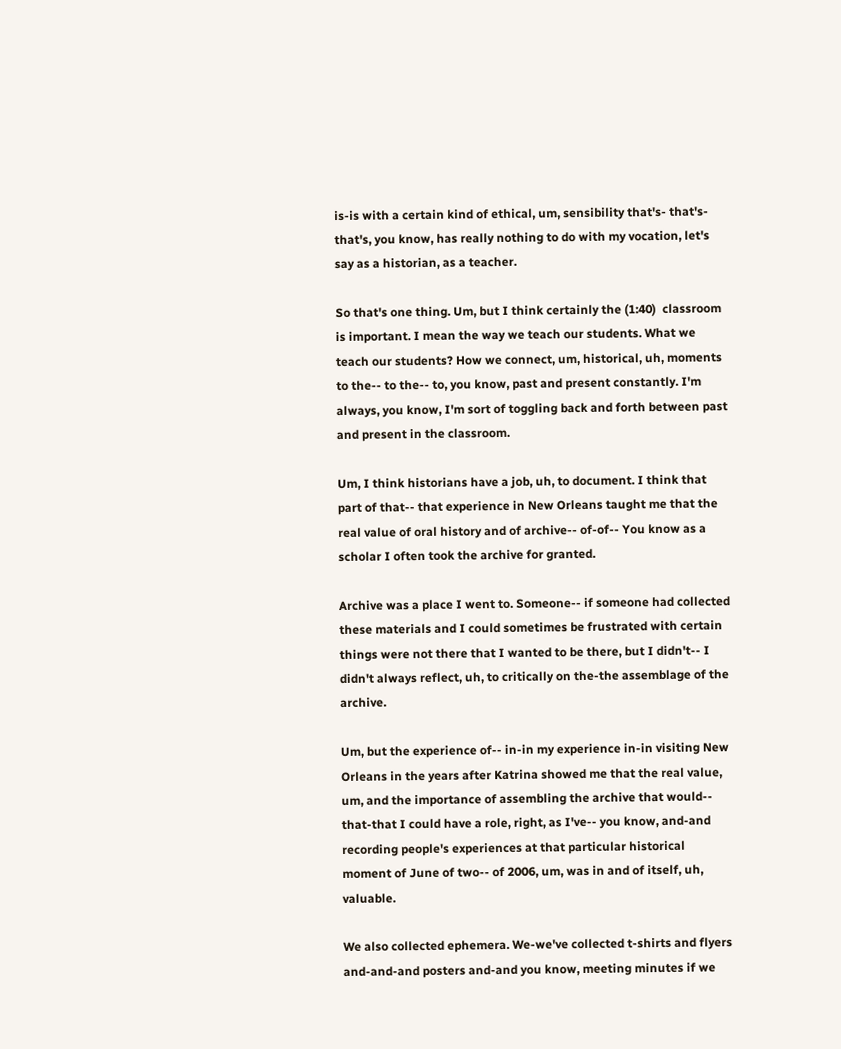is-is with a certain kind of ethical, um, sensibility that's- that's- that's, you know, has really nothing to do with my vocation, let's say as a historian, as a teacher.

So that's one thing. Um, but I think certainly the (1:40)  classroom is important. I mean the way we teach our students. What we teach our students? How we connect, um, historical, uh, moments to the-- to the-- to, you know, past and present constantly. I'm always, you know, I'm sort of toggling back and forth between past and present in the classroom.

Um, I think historians have a job, uh, to document. I think that part of that-- that experience in New Orleans taught me that the real value of oral history and of archive-- of-of-- You know as a scholar I often took the archive for granted.

Archive was a place I went to. Someone-- if someone had collected these materials and I could sometimes be frustrated with certain things were not there that I wanted to be there, but I didn't-- I didn't always reflect, uh, to critically on the-the assemblage of the archive.

Um, but the experience of-- in-in my experience in-in visiting New Orleans in the years after Katrina showed me that the real value, um, and the importance of assembling the archive that would-- that-that I could have a role, right, as I've-- you know, and-and recording people's experiences at that particular historical moment of June of two-- of 2006, um, was in and of itself, uh, valuable.

We also collected ephemera. We-we've collected t-shirts and flyers and-and-and posters and-and you know, meeting minutes if we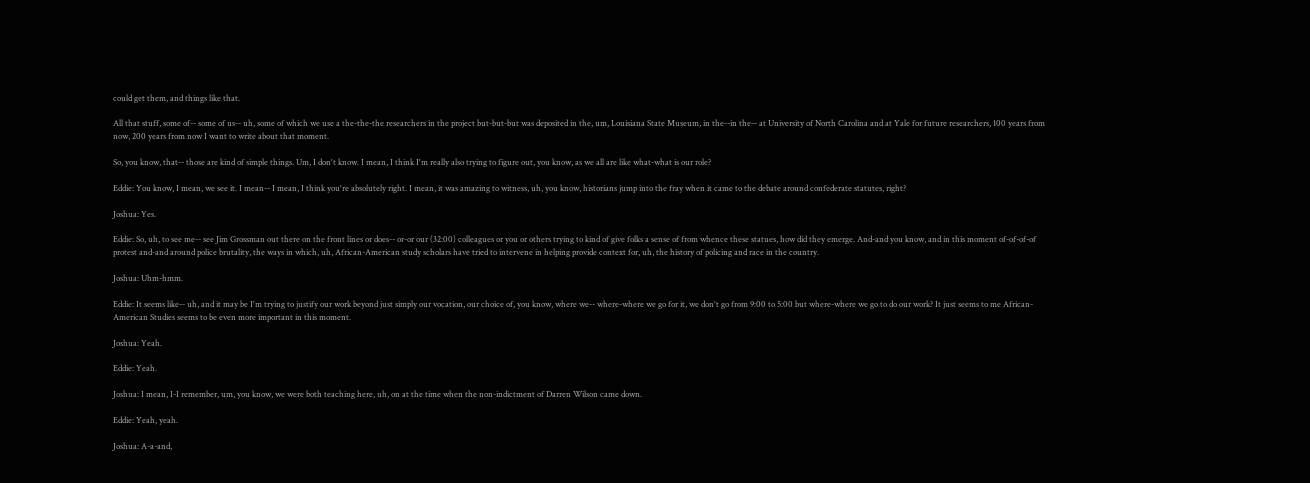could get them, and things like that.

All that stuff, some of-- some of us-- uh, some of which we use a the-the-the researchers in the project but-but-but was deposited in the, um, Louisiana State Museum, in the--in the-- at University of North Carolina and at Yale for future researchers, 100 years from now, 200 years from now I want to write about that moment.

So, you know, that-- those are kind of simple things. Um, I don't know. I mean, I think I'm really also trying to figure out, you know, as we all are like what-what is our role?

Eddie: You know, I mean, we see it. I mean-- I mean, I think you're absolutely right. I mean, it was amazing to witness, uh, you know, historians jump into the fray when it came to the debate around confederate statutes, right?

Joshua: Yes.

Eddie: So, uh, to see me-- see Jim Grossman out there on the front lines or does-- or-or our (32:00) colleagues or you or others trying to kind of give folks a sense of from whence these statues, how did they emerge. And-and you know, and in this moment of-of-of-of protest and-and around police brutality, the ways in which, uh, African-American study scholars have tried to intervene in helping provide context for, uh, the history of policing and race in the country.

Joshua: Uhm-hmm.

Eddie: It seems like-- uh, and it may be I'm trying to justify our work beyond just simply our vocation, our choice of, you know, where we-- where-where we go for it, we don't go from 9:00 to 5:00 but where-where we go to do our work? It just seems to me African-American Studies seems to be even more important in this moment.

Joshua: Yeah.

Eddie: Yeah.

Joshua: I mean, I-I remember, um, you know, we were both teaching here, uh, on at the time when the non-indictment of Darren Wilson came down.

Eddie: Yeah, yeah.

Joshua: A-a-and,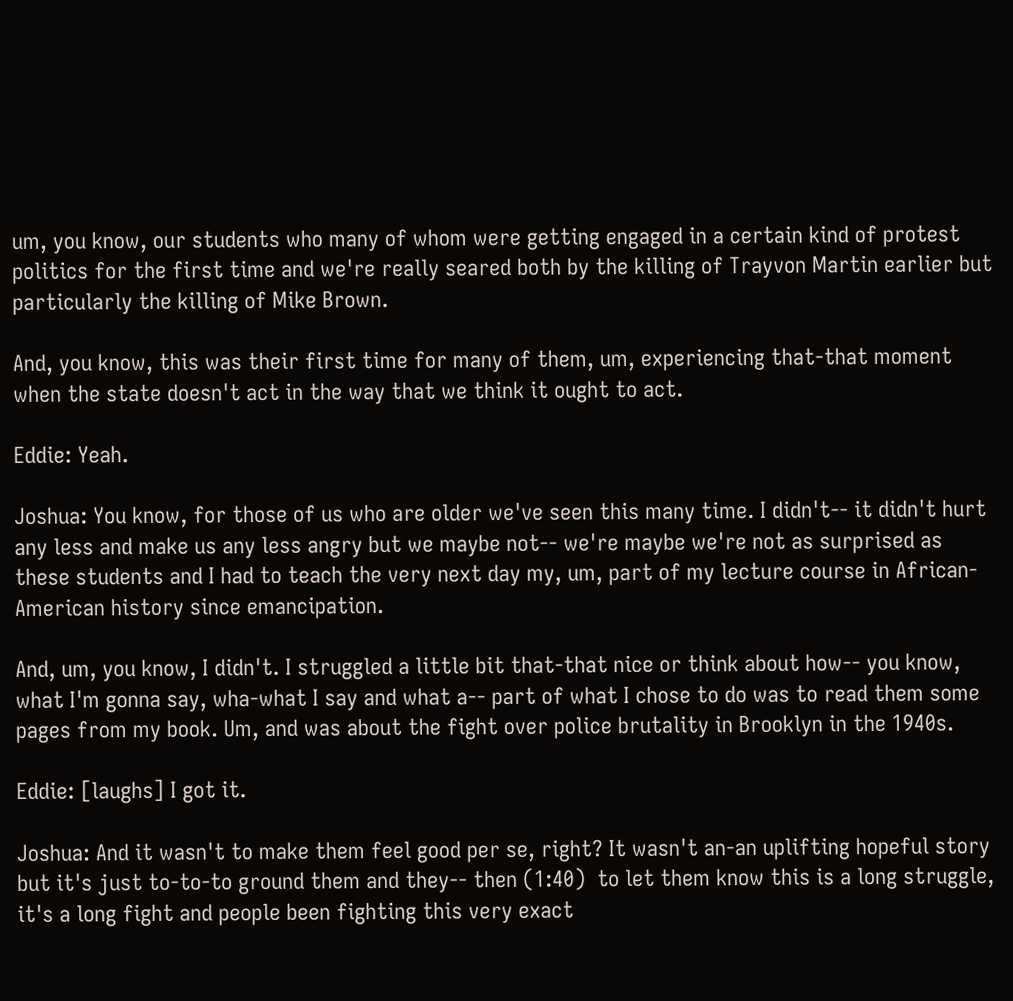um, you know, our students who many of whom were getting engaged in a certain kind of protest politics for the first time and we're really seared both by the killing of Trayvon Martin earlier but particularly the killing of Mike Brown.

And, you know, this was their first time for many of them, um, experiencing that-that moment when the state doesn't act in the way that we think it ought to act.

Eddie: Yeah.

Joshua: You know, for those of us who are older we've seen this many time. I didn't-- it didn't hurt any less and make us any less angry but we maybe not-- we're maybe we're not as surprised as these students and I had to teach the very next day my, um, part of my lecture course in African-American history since emancipation.

And, um, you know, I didn't. I struggled a little bit that-that nice or think about how-- you know, what I'm gonna say, wha-what I say and what a-- part of what I chose to do was to read them some pages from my book. Um, and was about the fight over police brutality in Brooklyn in the 1940s.

Eddie: [laughs] I got it.

Joshua: And it wasn't to make them feel good per se, right? It wasn't an-an uplifting hopeful story but it's just to-to-to ground them and they-- then (1:40)  to let them know this is a long struggle, it's a long fight and people been fighting this very exact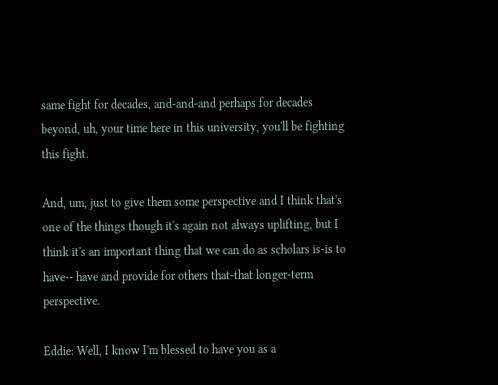same fight for decades, and-and-and perhaps for decades beyond, uh, your time here in this university, you'll be fighting this fight.

And, um, just to give them some perspective and I think that's one of the things though it's again not always uplifting, but I think it's an important thing that we can do as scholars is-is to have-- have and provide for others that-that longer-term perspective.

Eddie: Well, I know I'm blessed to have you as a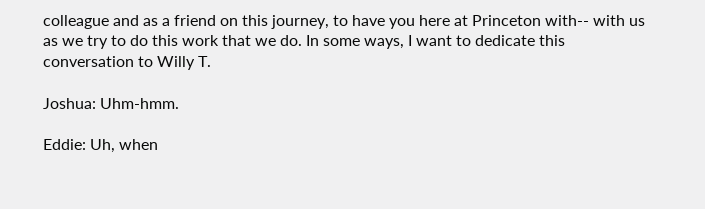colleague and as a friend on this journey, to have you here at Princeton with-- with us as we try to do this work that we do. In some ways, I want to dedicate this conversation to Willy T.

Joshua: Uhm-hmm.

Eddie: Uh, when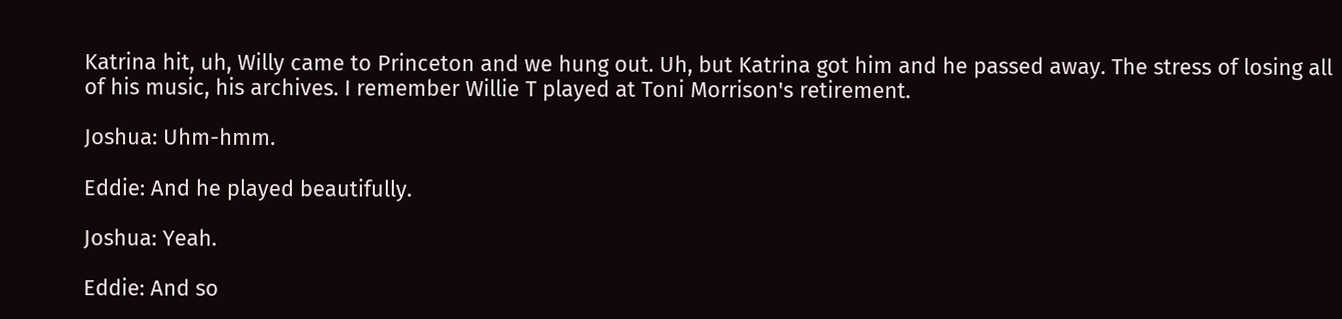Katrina hit, uh, Willy came to Princeton and we hung out. Uh, but Katrina got him and he passed away. The stress of losing all of his music, his archives. I remember Willie T played at Toni Morrison's retirement.

Joshua: Uhm-hmm.

Eddie: And he played beautifully.

Joshua: Yeah.

Eddie: And so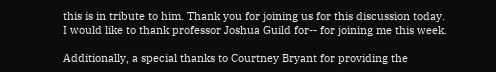this is in tribute to him. Thank you for joining us for this discussion today. I would like to thank professor Joshua Guild for-- for joining me this week.

Additionally, a special thanks to Courtney Bryant for providing the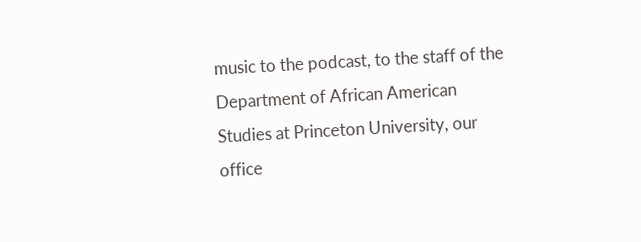music to the podcast, to the staff of the Department of African American Studies at Princeton University, our office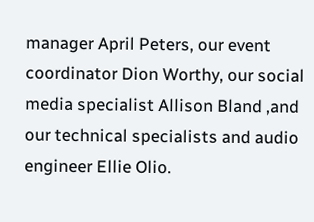manager April Peters, our event coordinator Dion Worthy, our social media specialist Allison Bland ,and our technical specialists and audio engineer Ellie Olio.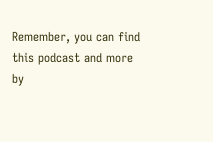Remember, you can find this podcast and more by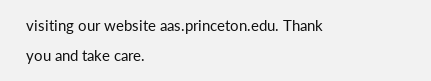visiting our website aas.princeton.edu. Thank you and take care.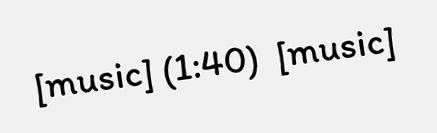[music] (1:40)  [music]